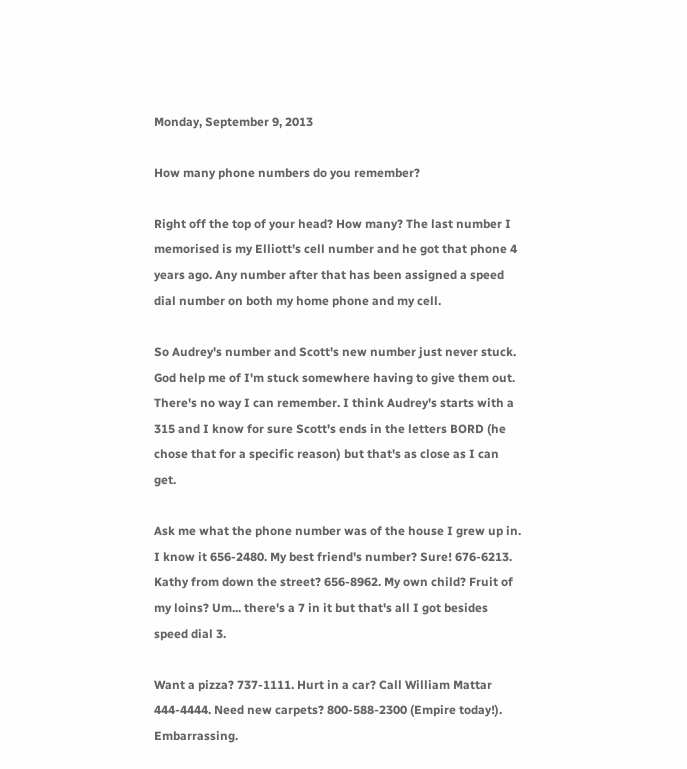Monday, September 9, 2013

How many phone numbers do you remember?

Right off the top of your head? How many? The last number I memorised is my Elliott's cell number and he got that phone 4 years ago. Any number after that has been assigned a speed dial number on both my home phone and my cell.

So Audrey's number and Scott's new number just never stuck. God help me of I'm stuck somewhere having to give them out. There's no way I can remember. I think Audrey's starts with a 315 and I know for sure Scott's ends in the letters BORD (he chose that for a specific reason) but that's as close as I can get.

Ask me what the phone number was of the house I grew up in. I know it 656-2480. My best friend's number? Sure! 676-6213. Kathy from down the street? 656-8962. My own child? Fruit of my loins? Um... there's a 7 in it but that's all I got besides speed dial 3.

Want a pizza? 737-1111. Hurt in a car? Call William Mattar 444-4444. Need new carpets? 800-588-2300 (Empire today!). Embarrassing.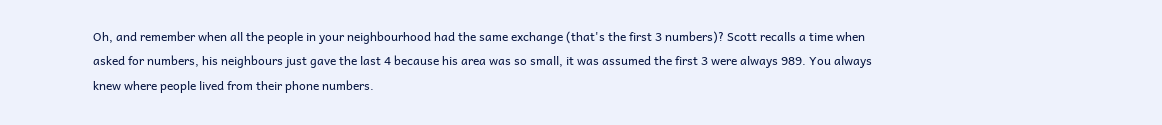Oh, and remember when all the people in your neighbourhood had the same exchange (that's the first 3 numbers)? Scott recalls a time when asked for numbers, his neighbours just gave the last 4 because his area was so small, it was assumed the first 3 were always 989. You always knew where people lived from their phone numbers.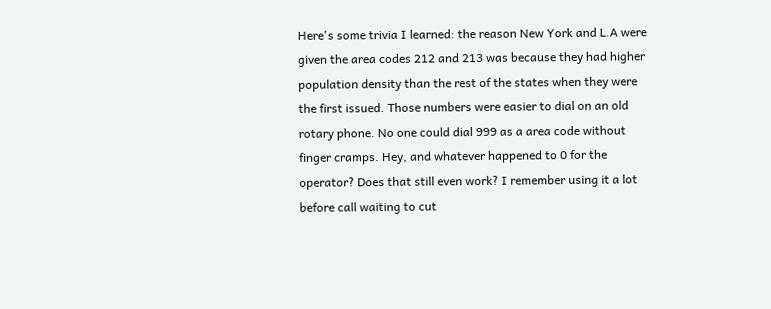Here's some trivia I learned: the reason New York and L.A were given the area codes 212 and 213 was because they had higher population density than the rest of the states when they were the first issued. Those numbers were easier to dial on an old rotary phone. No one could dial 999 as a area code without finger cramps. Hey, and whatever happened to 0 for the operator? Does that still even work? I remember using it a lot before call waiting to cut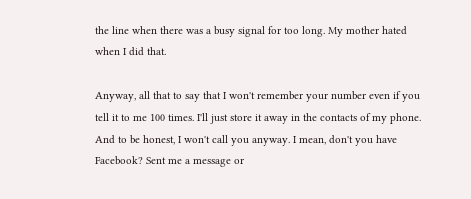the line when there was a busy signal for too long. My mother hated when I did that.

Anyway, all that to say that I won't remember your number even if you tell it to me 100 times. I'll just store it away in the contacts of my phone. And to be honest, I won't call you anyway. I mean, don't you have Facebook? Sent me a message or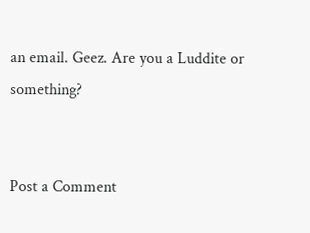an email. Geez. Are you a Luddite or something?


Post a Comment